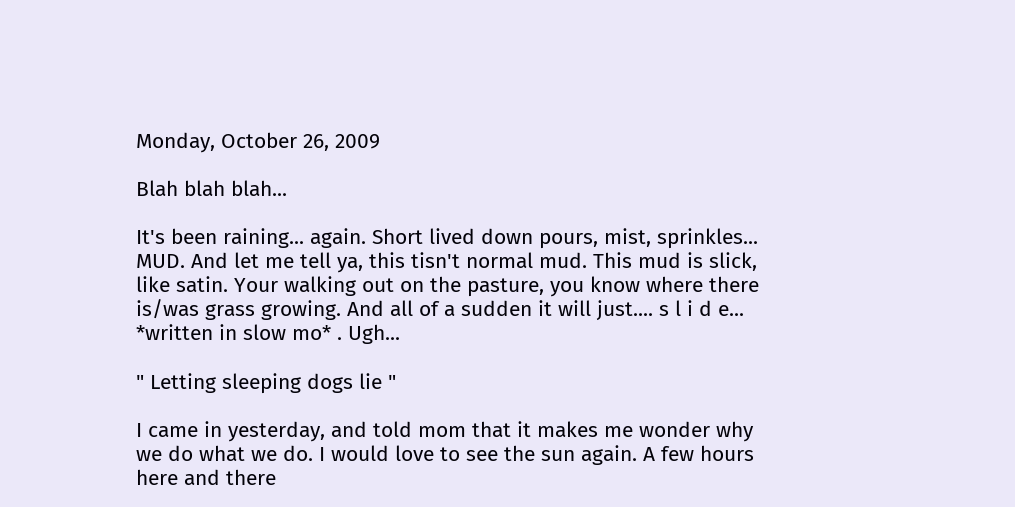Monday, October 26, 2009

Blah blah blah...

It's been raining... again. Short lived down pours, mist, sprinkles... MUD. And let me tell ya, this tisn't normal mud. This mud is slick, like satin. Your walking out on the pasture, you know where there is/was grass growing. And all of a sudden it will just.... s l i d e... *written in slow mo* . Ugh...

" Letting sleeping dogs lie "

I came in yesterday, and told mom that it makes me wonder why we do what we do. I would love to see the sun again. A few hours here and there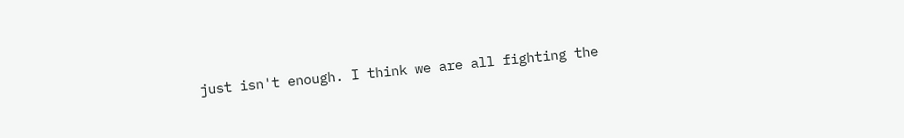just isn't enough. I think we are all fighting the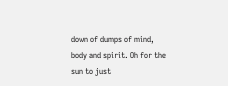down of dumps of mind, body and spirit. Oh for the sun to just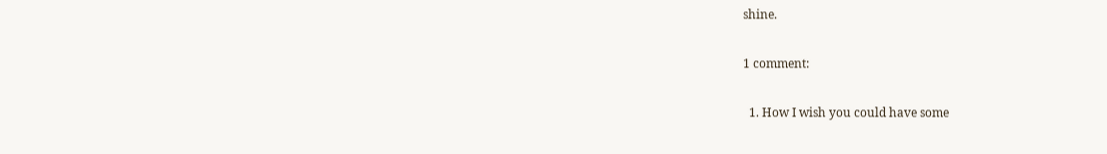shine.

1 comment:

  1. How I wish you could have some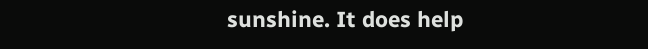sunshine. It does help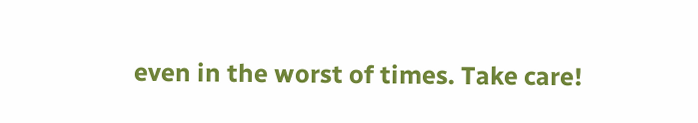even in the worst of times. Take care!